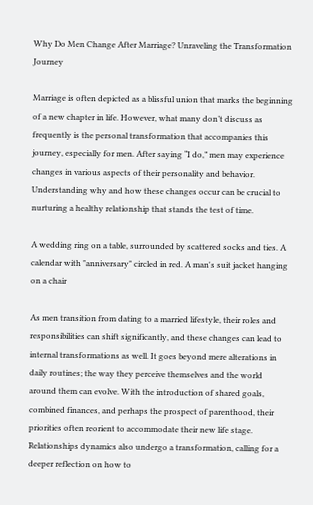Why Do Men Change After Marriage? Unraveling the Transformation Journey

Marriage is often depicted as a blissful union that marks the beginning of a new chapter in life. However, what many don’t discuss as frequently is the personal transformation that accompanies this journey, especially for men. After saying “I do,” men may experience changes in various aspects of their personality and behavior. Understanding why and how these changes occur can be crucial to nurturing a healthy relationship that stands the test of time.

A wedding ring on a table, surrounded by scattered socks and ties. A calendar with "anniversary" circled in red. A man's suit jacket hanging on a chair

As men transition from dating to a married lifestyle, their roles and responsibilities can shift significantly, and these changes can lead to internal transformations as well. It goes beyond mere alterations in daily routines; the way they perceive themselves and the world around them can evolve. With the introduction of shared goals, combined finances, and perhaps the prospect of parenthood, their priorities often reorient to accommodate their new life stage. Relationships dynamics also undergo a transformation, calling for a deeper reflection on how to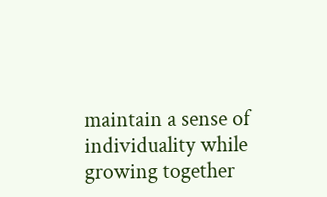maintain a sense of individuality while growing together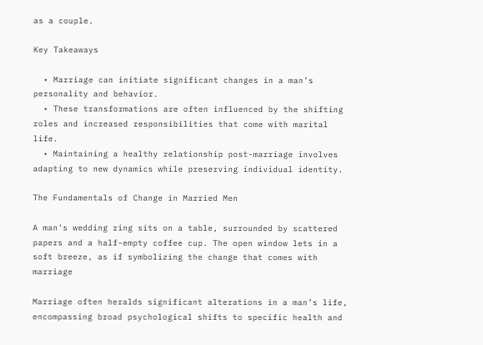as a couple.

Key Takeaways

  • Marriage can initiate significant changes in a man’s personality and behavior.
  • These transformations are often influenced by the shifting roles and increased responsibilities that come with marital life.
  • Maintaining a healthy relationship post-marriage involves adapting to new dynamics while preserving individual identity.

The Fundamentals of Change in Married Men

A man's wedding ring sits on a table, surrounded by scattered papers and a half-empty coffee cup. The open window lets in a soft breeze, as if symbolizing the change that comes with marriage

Marriage often heralds significant alterations in a man’s life, encompassing broad psychological shifts to specific health and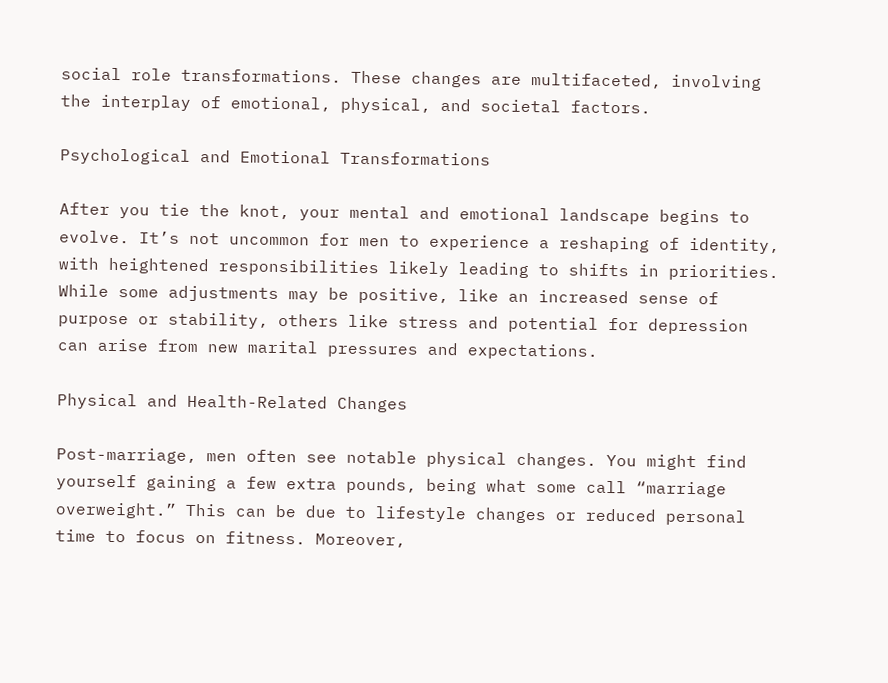social role transformations. These changes are multifaceted, involving the interplay of emotional, physical, and societal factors.

Psychological and Emotional Transformations

After you tie the knot, your mental and emotional landscape begins to evolve. It’s not uncommon for men to experience a reshaping of identity, with heightened responsibilities likely leading to shifts in priorities. While some adjustments may be positive, like an increased sense of purpose or stability, others like stress and potential for depression can arise from new marital pressures and expectations.

Physical and Health-Related Changes

Post-marriage, men often see notable physical changes. You might find yourself gaining a few extra pounds, being what some call “marriage overweight.” This can be due to lifestyle changes or reduced personal time to focus on fitness. Moreover,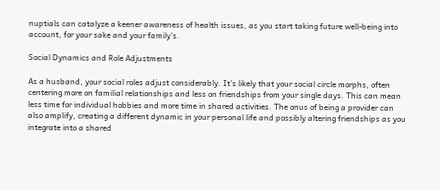nuptials can catalyze a keener awareness of health issues, as you start taking future well-being into account, for your sake and your family’s.

Social Dynamics and Role Adjustments

As a husband, your social roles adjust considerably. It’s likely that your social circle morphs, often centering more on familial relationships and less on friendships from your single days. This can mean less time for individual hobbies and more time in shared activities. The onus of being a provider can also amplify, creating a different dynamic in your personal life and possibly altering friendships as you integrate into a shared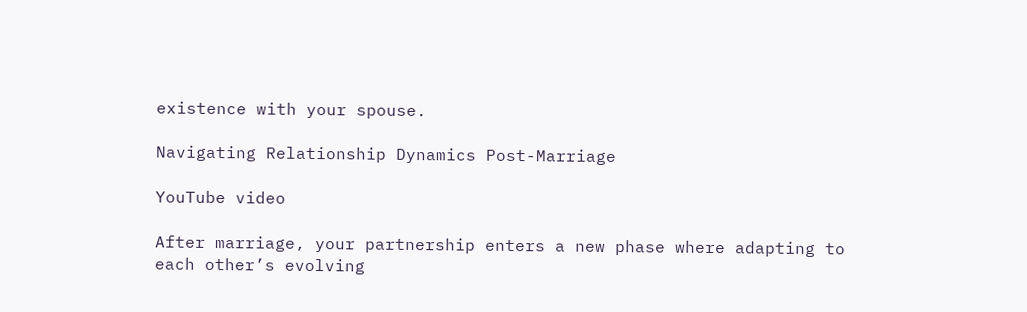existence with your spouse.

Navigating Relationship Dynamics Post-Marriage

YouTube video

After marriage, your partnership enters a new phase where adapting to each other’s evolving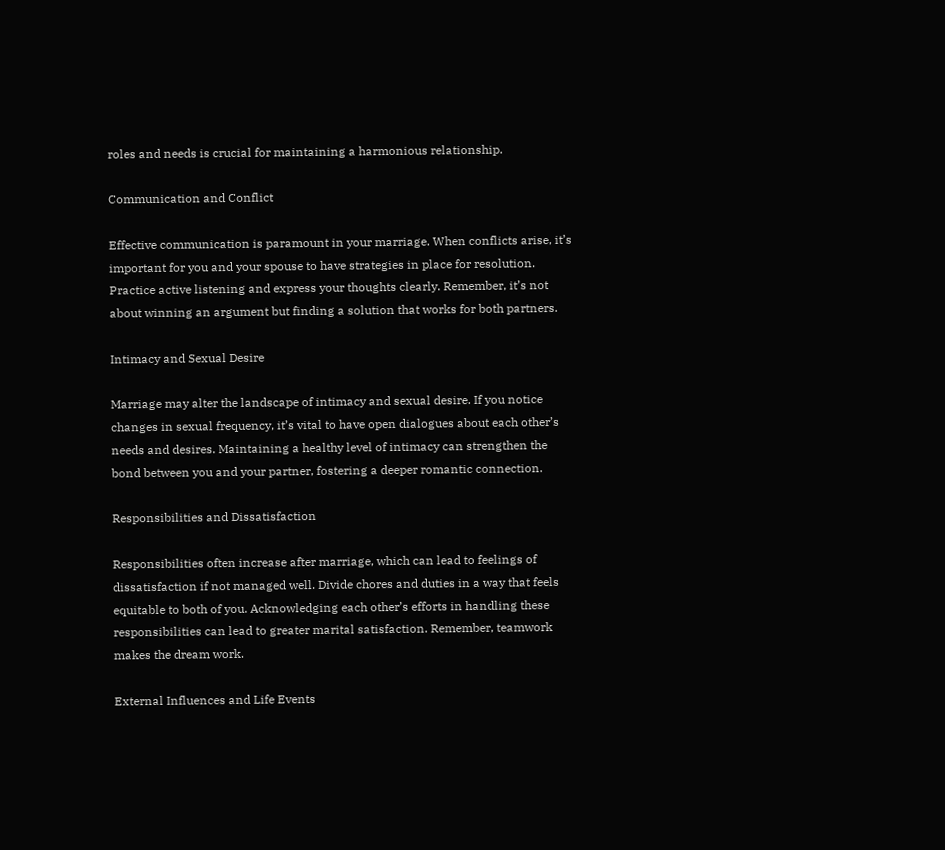roles and needs is crucial for maintaining a harmonious relationship.

Communication and Conflict

Effective communication is paramount in your marriage. When conflicts arise, it’s important for you and your spouse to have strategies in place for resolution. Practice active listening and express your thoughts clearly. Remember, it’s not about winning an argument but finding a solution that works for both partners.

Intimacy and Sexual Desire

Marriage may alter the landscape of intimacy and sexual desire. If you notice changes in sexual frequency, it’s vital to have open dialogues about each other’s needs and desires. Maintaining a healthy level of intimacy can strengthen the bond between you and your partner, fostering a deeper romantic connection.

Responsibilities and Dissatisfaction

Responsibilities often increase after marriage, which can lead to feelings of dissatisfaction if not managed well. Divide chores and duties in a way that feels equitable to both of you. Acknowledging each other’s efforts in handling these responsibilities can lead to greater marital satisfaction. Remember, teamwork makes the dream work.

External Influences and Life Events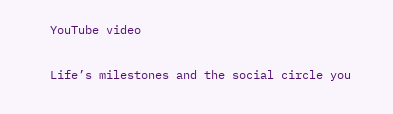YouTube video

Life’s milestones and the social circle you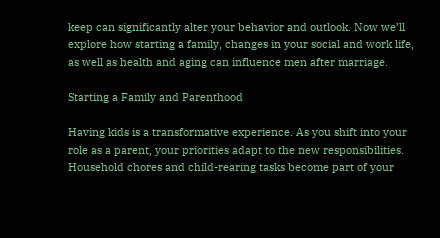keep can significantly alter your behavior and outlook. Now we’ll explore how starting a family, changes in your social and work life, as well as health and aging can influence men after marriage.

Starting a Family and Parenthood

Having kids is a transformative experience. As you shift into your role as a parent, your priorities adapt to the new responsibilities. Household chores and child-rearing tasks become part of your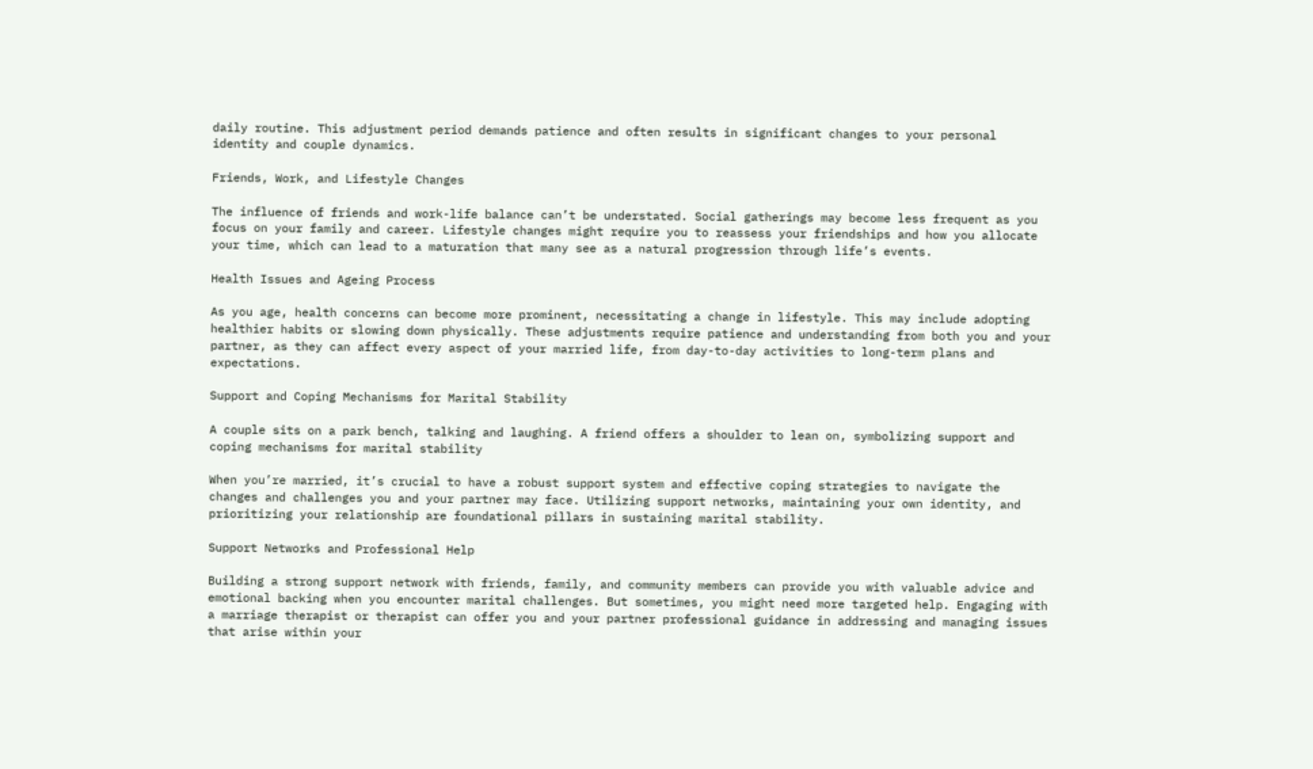daily routine. This adjustment period demands patience and often results in significant changes to your personal identity and couple dynamics.

Friends, Work, and Lifestyle Changes

The influence of friends and work-life balance can’t be understated. Social gatherings may become less frequent as you focus on your family and career. Lifestyle changes might require you to reassess your friendships and how you allocate your time, which can lead to a maturation that many see as a natural progression through life’s events.

Health Issues and Ageing Process

As you age, health concerns can become more prominent, necessitating a change in lifestyle. This may include adopting healthier habits or slowing down physically. These adjustments require patience and understanding from both you and your partner, as they can affect every aspect of your married life, from day-to-day activities to long-term plans and expectations.

Support and Coping Mechanisms for Marital Stability

A couple sits on a park bench, talking and laughing. A friend offers a shoulder to lean on, symbolizing support and coping mechanisms for marital stability

When you’re married, it’s crucial to have a robust support system and effective coping strategies to navigate the changes and challenges you and your partner may face. Utilizing support networks, maintaining your own identity, and prioritizing your relationship are foundational pillars in sustaining marital stability.

Support Networks and Professional Help

Building a strong support network with friends, family, and community members can provide you with valuable advice and emotional backing when you encounter marital challenges. But sometimes, you might need more targeted help. Engaging with a marriage therapist or therapist can offer you and your partner professional guidance in addressing and managing issues that arise within your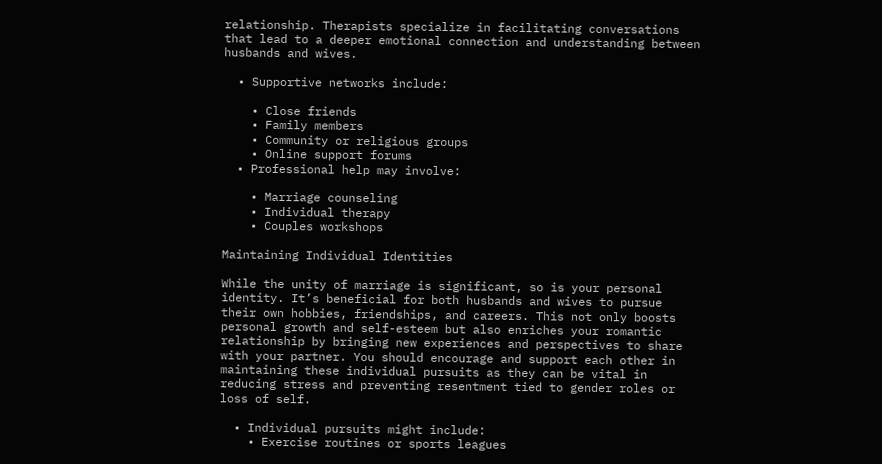relationship. Therapists specialize in facilitating conversations that lead to a deeper emotional connection and understanding between husbands and wives.

  • Supportive networks include:

    • Close friends
    • Family members
    • Community or religious groups
    • Online support forums
  • Professional help may involve:

    • Marriage counseling
    • Individual therapy
    • Couples workshops

Maintaining Individual Identities

While the unity of marriage is significant, so is your personal identity. It’s beneficial for both husbands and wives to pursue their own hobbies, friendships, and careers. This not only boosts personal growth and self-esteem but also enriches your romantic relationship by bringing new experiences and perspectives to share with your partner. You should encourage and support each other in maintaining these individual pursuits as they can be vital in reducing stress and preventing resentment tied to gender roles or loss of self.

  • Individual pursuits might include:
    • Exercise routines or sports leagues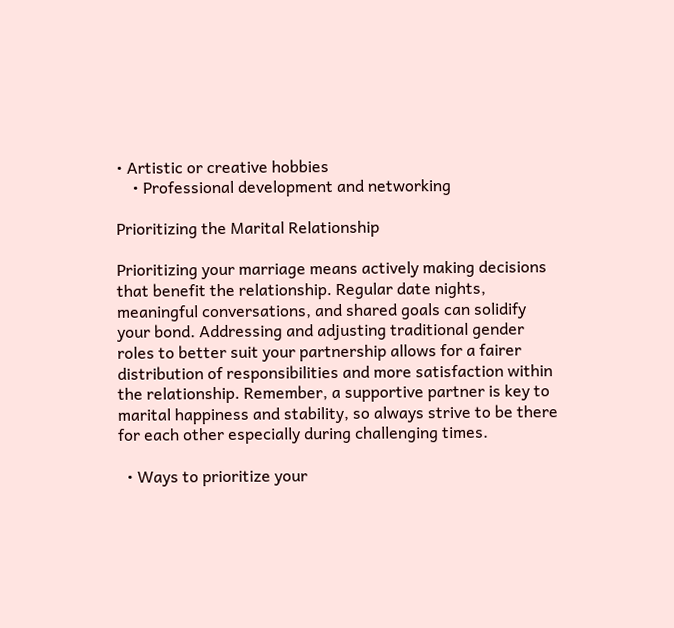• Artistic or creative hobbies
    • Professional development and networking

Prioritizing the Marital Relationship

Prioritizing your marriage means actively making decisions that benefit the relationship. Regular date nights, meaningful conversations, and shared goals can solidify your bond. Addressing and adjusting traditional gender roles to better suit your partnership allows for a fairer distribution of responsibilities and more satisfaction within the relationship. Remember, a supportive partner is key to marital happiness and stability, so always strive to be there for each other especially during challenging times.

  • Ways to prioritize your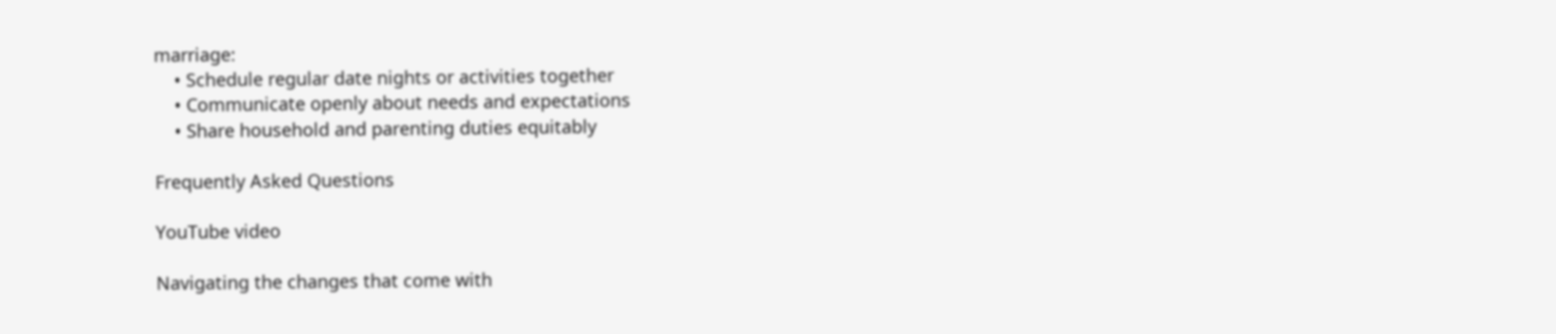marriage:
    • Schedule regular date nights or activities together
    • Communicate openly about needs and expectations
    • Share household and parenting duties equitably

Frequently Asked Questions

YouTube video

Navigating the changes that come with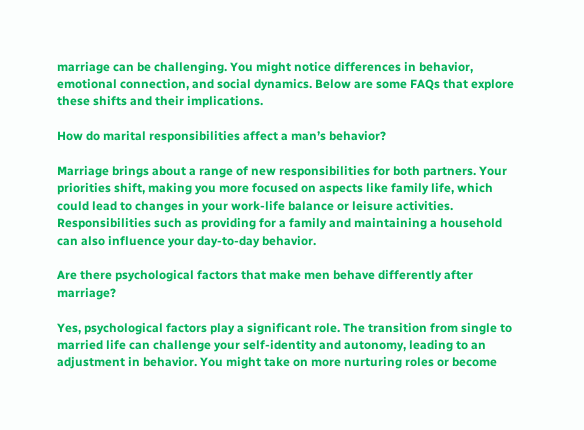marriage can be challenging. You might notice differences in behavior, emotional connection, and social dynamics. Below are some FAQs that explore these shifts and their implications.

How do marital responsibilities affect a man’s behavior?

Marriage brings about a range of new responsibilities for both partners. Your priorities shift, making you more focused on aspects like family life, which could lead to changes in your work-life balance or leisure activities. Responsibilities such as providing for a family and maintaining a household can also influence your day-to-day behavior.

Are there psychological factors that make men behave differently after marriage?

Yes, psychological factors play a significant role. The transition from single to married life can challenge your self-identity and autonomy, leading to an adjustment in behavior. You might take on more nurturing roles or become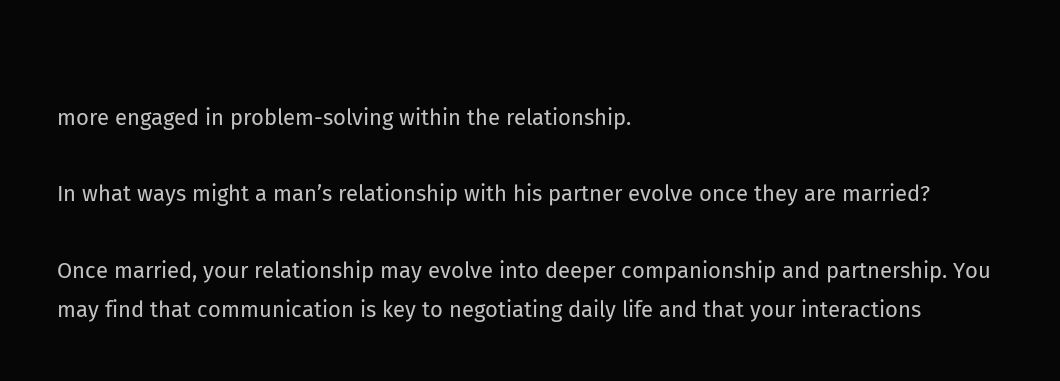more engaged in problem-solving within the relationship.

In what ways might a man’s relationship with his partner evolve once they are married?

Once married, your relationship may evolve into deeper companionship and partnership. You may find that communication is key to negotiating daily life and that your interactions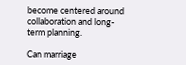become centered around collaboration and long-term planning.

Can marriage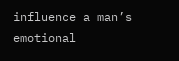influence a man’s emotional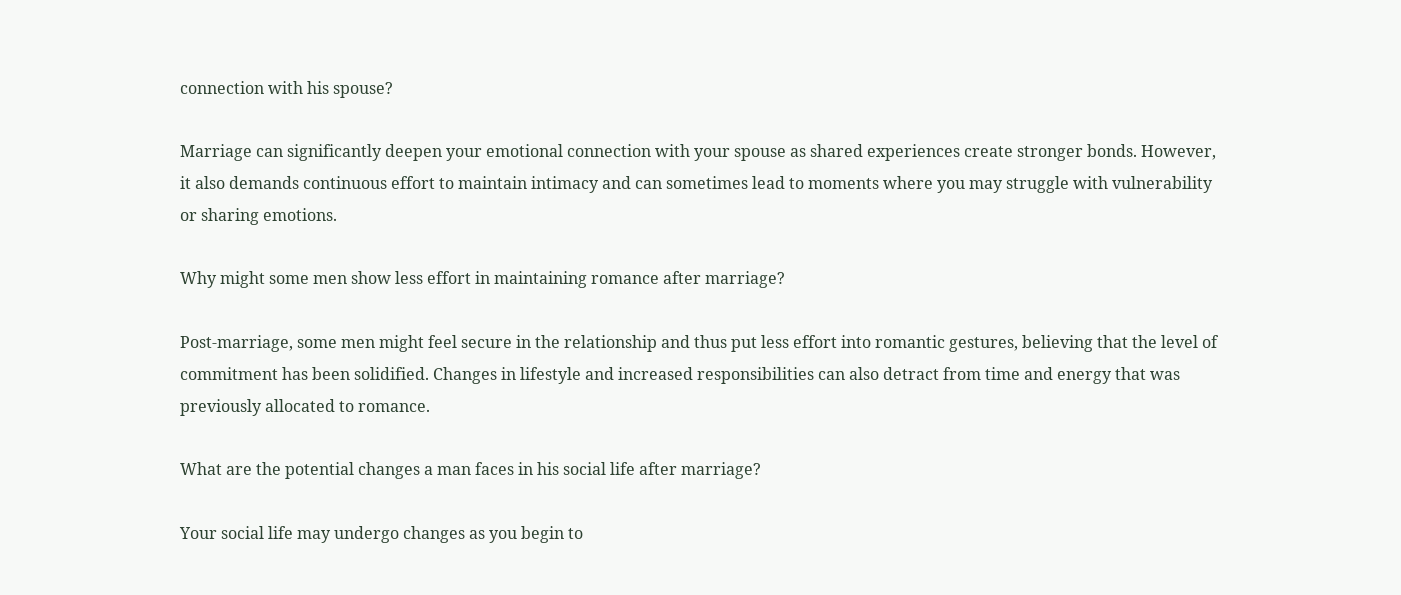connection with his spouse?

Marriage can significantly deepen your emotional connection with your spouse as shared experiences create stronger bonds. However, it also demands continuous effort to maintain intimacy and can sometimes lead to moments where you may struggle with vulnerability or sharing emotions.

Why might some men show less effort in maintaining romance after marriage?

Post-marriage, some men might feel secure in the relationship and thus put less effort into romantic gestures, believing that the level of commitment has been solidified. Changes in lifestyle and increased responsibilities can also detract from time and energy that was previously allocated to romance.

What are the potential changes a man faces in his social life after marriage?

Your social life may undergo changes as you begin to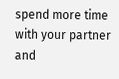spend more time with your partner and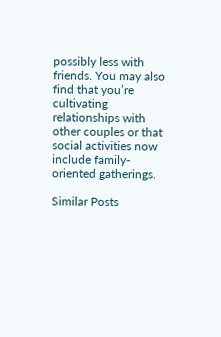possibly less with friends. You may also find that you’re cultivating relationships with other couples or that social activities now include family-oriented gatherings.

Similar Posts